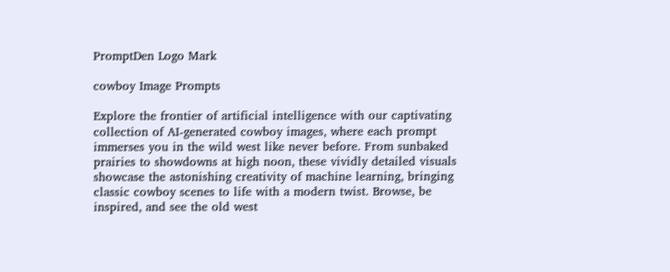PromptDen Logo Mark

cowboy Image Prompts

Explore the frontier of artificial intelligence with our captivating collection of AI-generated cowboy images, where each prompt immerses you in the wild west like never before. From sunbaked prairies to showdowns at high noon, these vividly detailed visuals showcase the astonishing creativity of machine learning, bringing classic cowboy scenes to life with a modern twist. Browse, be inspired, and see the old west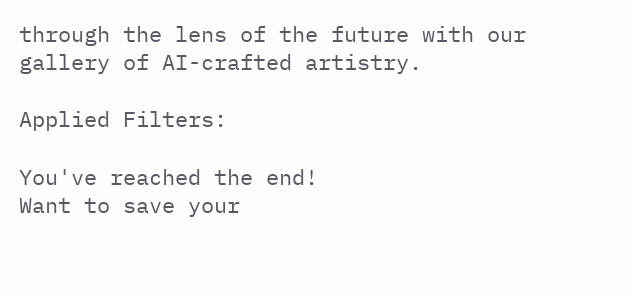through the lens of the future with our gallery of AI-crafted artistry.

Applied Filters:

You've reached the end!
Want to save your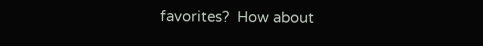favorites?  How about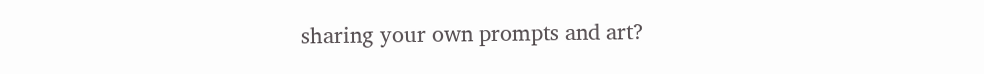sharing your own prompts and art?